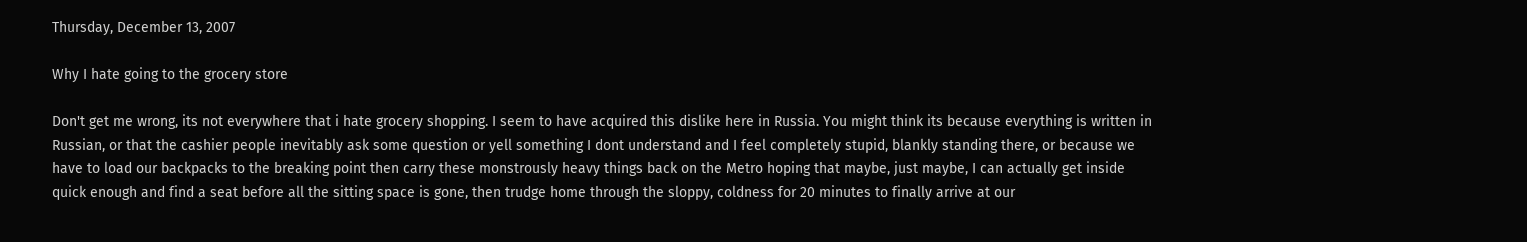Thursday, December 13, 2007

Why I hate going to the grocery store

Don't get me wrong, its not everywhere that i hate grocery shopping. I seem to have acquired this dislike here in Russia. You might think its because everything is written in Russian, or that the cashier people inevitably ask some question or yell something I dont understand and I feel completely stupid, blankly standing there, or because we have to load our backpacks to the breaking point then carry these monstrously heavy things back on the Metro hoping that maybe, just maybe, I can actually get inside quick enough and find a seat before all the sitting space is gone, then trudge home through the sloppy, coldness for 20 minutes to finally arrive at our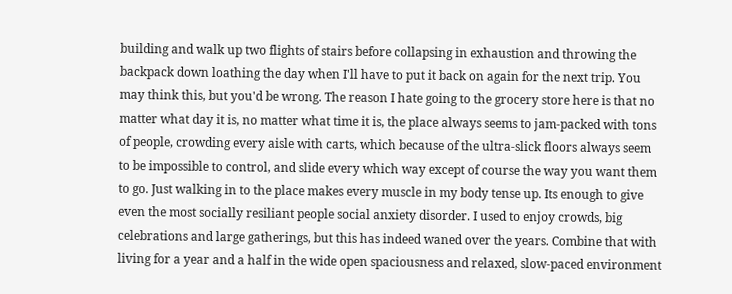building and walk up two flights of stairs before collapsing in exhaustion and throwing the backpack down loathing the day when I'll have to put it back on again for the next trip. You may think this, but you'd be wrong. The reason I hate going to the grocery store here is that no matter what day it is, no matter what time it is, the place always seems to jam-packed with tons of people, crowding every aisle with carts, which because of the ultra-slick floors always seem to be impossible to control, and slide every which way except of course the way you want them to go. Just walking in to the place makes every muscle in my body tense up. Its enough to give even the most socially resiliant people social anxiety disorder. I used to enjoy crowds, big celebrations and large gatherings, but this has indeed waned over the years. Combine that with living for a year and a half in the wide open spaciousness and relaxed, slow-paced environment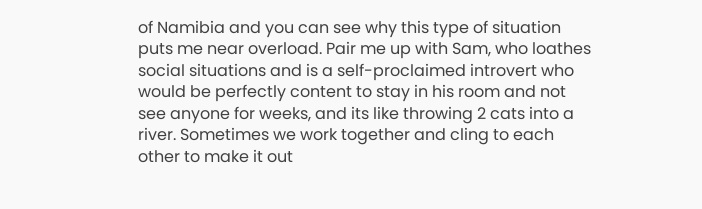of Namibia and you can see why this type of situation puts me near overload. Pair me up with Sam, who loathes social situations and is a self-proclaimed introvert who would be perfectly content to stay in his room and not see anyone for weeks, and its like throwing 2 cats into a river. Sometimes we work together and cling to each other to make it out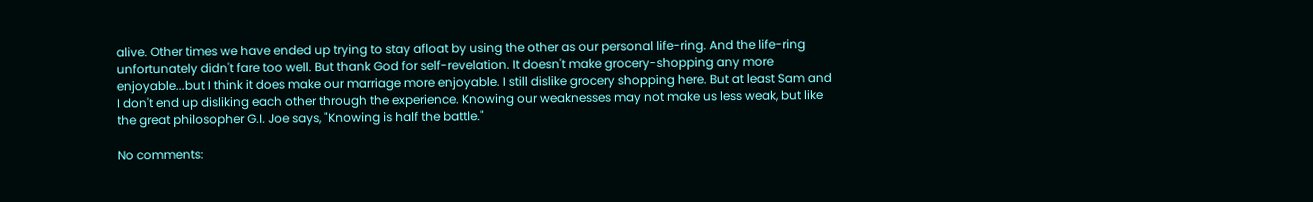alive. Other times we have ended up trying to stay afloat by using the other as our personal life-ring. And the life-ring unfortunately didn't fare too well. But thank God for self-revelation. It doesn't make grocery-shopping any more enjoyable...but I think it does make our marriage more enjoyable. I still dislike grocery shopping here. But at least Sam and I don't end up disliking each other through the experience. Knowing our weaknesses may not make us less weak, but like the great philosopher G.I. Joe says, "Knowing is half the battle."

No comments: